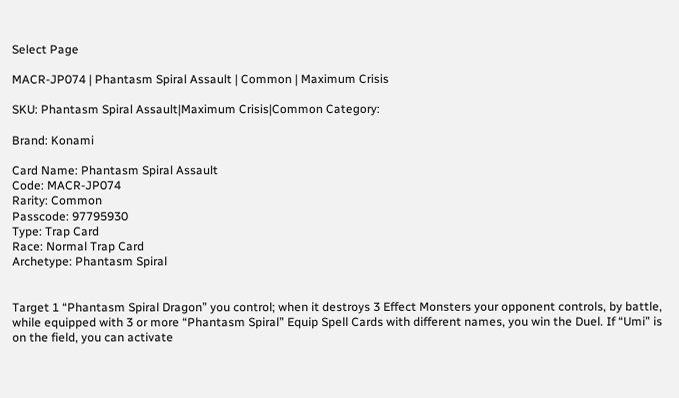Select Page

MACR-JP074 | Phantasm Spiral Assault | Common | Maximum Crisis

SKU: Phantasm Spiral Assault|Maximum Crisis|Common Category:

Brand: Konami

Card Name: Phantasm Spiral Assault
Code: MACR-JP074
Rarity: Common
Passcode: 97795930
Type: Trap Card
Race: Normal Trap Card
Archetype: Phantasm Spiral


Target 1 “Phantasm Spiral Dragon” you control; when it destroys 3 Effect Monsters your opponent controls, by battle, while equipped with 3 or more “Phantasm Spiral” Equip Spell Cards with different names, you win the Duel. If “Umi” is on the field, you can activate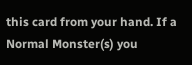this card from your hand. If a Normal Monster(s) you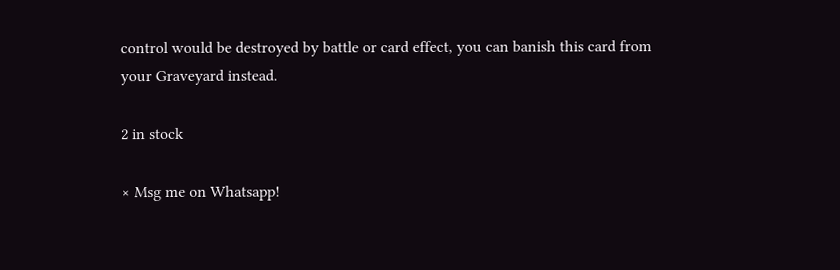control would be destroyed by battle or card effect, you can banish this card from your Graveyard instead.

2 in stock

× Msg me on Whatsapp!